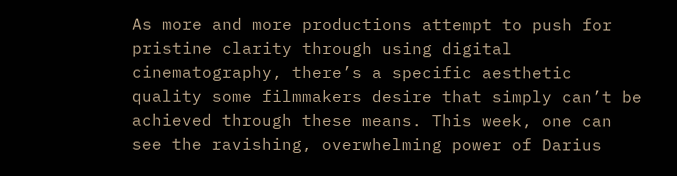As more and more productions attempt to push for pristine clarity through using digital cinematography, there’s a specific aesthetic quality some filmmakers desire that simply can’t be achieved through these means. This week, one can see the ravishing, overwhelming power of Darius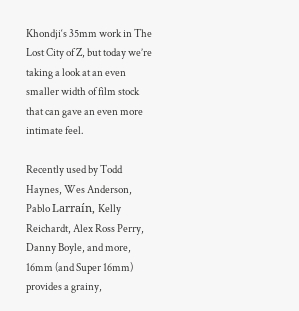Khondji‘s 35mm work in The Lost City of Z, but today we’re taking a look at an even smaller width of film stock that can gave an even more intimate feel.

Recently used by Todd Haynes, Wes Anderson, Pablo Larraín, Kelly Reichardt, Alex Ross Perry, Danny Boyle, and more, 16mm (and Super 16mm) provides a grainy,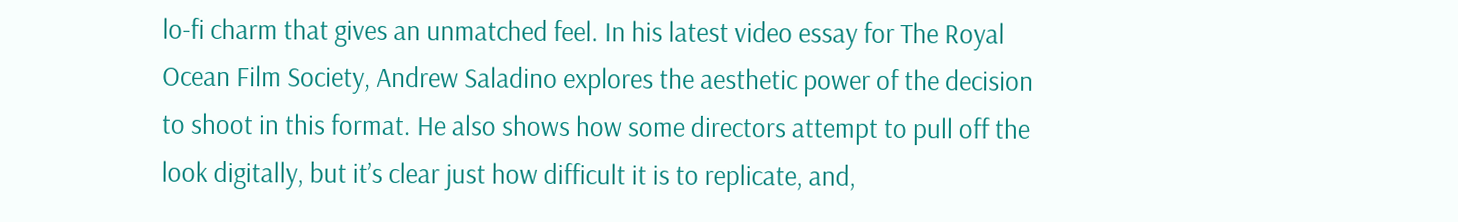lo-fi charm that gives an unmatched feel. In his latest video essay for The Royal Ocean Film Society, Andrew Saladino explores the aesthetic power of the decision to shoot in this format. He also shows how some directors attempt to pull off the look digitally, but it’s clear just how difficult it is to replicate, and,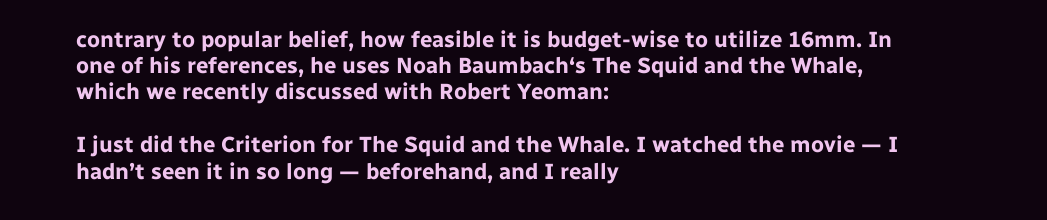contrary to popular belief, how feasible it is budget-wise to utilize 16mm. In one of his references, he uses Noah Baumbach‘s The Squid and the Whale, which we recently discussed with Robert Yeoman:

I just did the Criterion for The Squid and the Whale. I watched the movie — I hadn’t seen it in so long — beforehand, and I really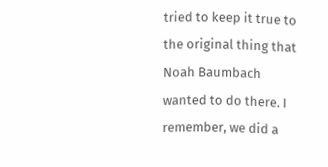tried to keep it true to the original thing that Noah Baumbach wanted to do there. I remember, we did a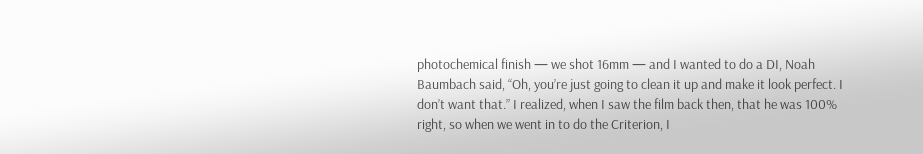photochemical finish — we shot 16mm — and I wanted to do a DI, Noah Baumbach said, “Oh, you’re just going to clean it up and make it look perfect. I don’t want that.” I realized, when I saw the film back then, that he was 100% right, so when we went in to do the Criterion, I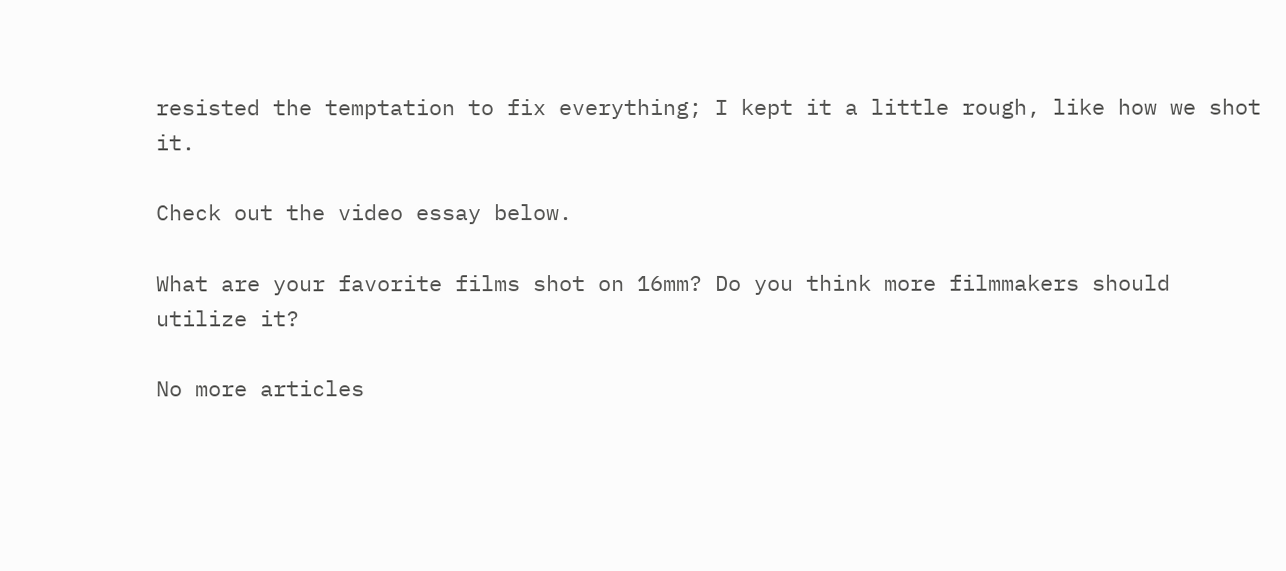resisted the temptation to fix everything; I kept it a little rough, like how we shot it.

Check out the video essay below.

What are your favorite films shot on 16mm? Do you think more filmmakers should utilize it?

No more articles